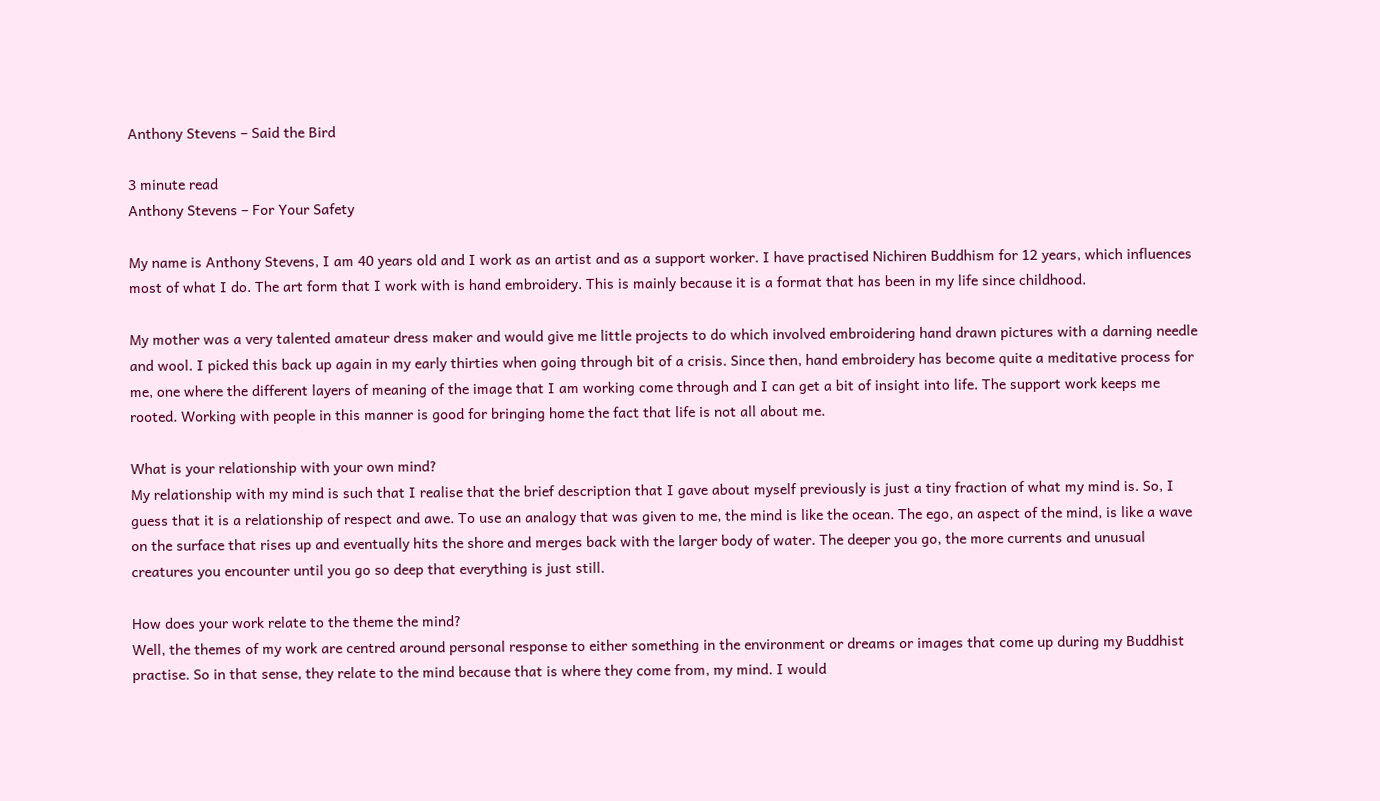Anthony Stevens – Said the Bird

3 minute read
Anthony Stevens – For Your Safety

My name is Anthony Stevens, I am 40 years old and I work as an artist and as a support worker. I have practised Nichiren Buddhism for 12 years, which influences most of what I do. The art form that I work with is hand embroidery. This is mainly because it is a format that has been in my life since childhood.

My mother was a very talented amateur dress maker and would give me little projects to do which involved embroidering hand drawn pictures with a darning needle and wool. I picked this back up again in my early thirties when going through bit of a crisis. Since then, hand embroidery has become quite a meditative process for me, one where the different layers of meaning of the image that I am working come through and I can get a bit of insight into life. The support work keeps me rooted. Working with people in this manner is good for bringing home the fact that life is not all about me.

What is your relationship with your own mind?
My relationship with my mind is such that I realise that the brief description that I gave about myself previously is just a tiny fraction of what my mind is. So, I guess that it is a relationship of respect and awe. To use an analogy that was given to me, the mind is like the ocean. The ego, an aspect of the mind, is like a wave on the surface that rises up and eventually hits the shore and merges back with the larger body of water. The deeper you go, the more currents and unusual creatures you encounter until you go so deep that everything is just still.

How does your work relate to the theme the mind?
Well, the themes of my work are centred around personal response to either something in the environment or dreams or images that come up during my Buddhist practise. So in that sense, they relate to the mind because that is where they come from, my mind. I would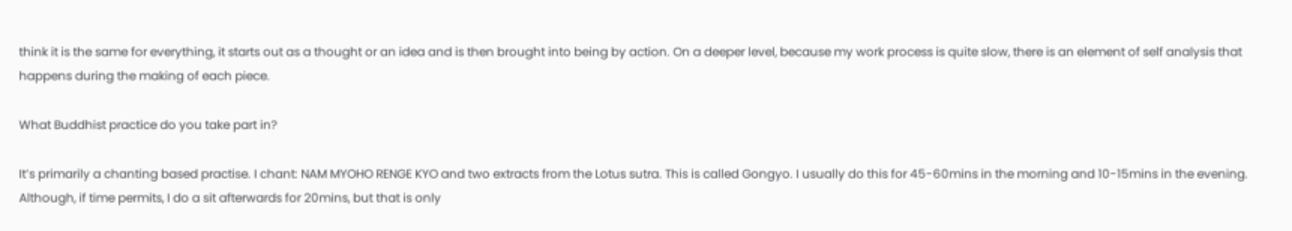think it is the same for everything, it starts out as a thought or an idea and is then brought into being by action. On a deeper level, because my work process is quite slow, there is an element of self analysis that happens during the making of each piece.

What Buddhist practice do you take part in?

It’s primarily a chanting based practise. I chant: NAM MYOHO RENGE KYO and two extracts from the Lotus sutra. This is called Gongyo. I usually do this for 45-60mins in the morning and 10-15mins in the evening. Although, if time permits, I do a sit afterwards for 20mins, but that is only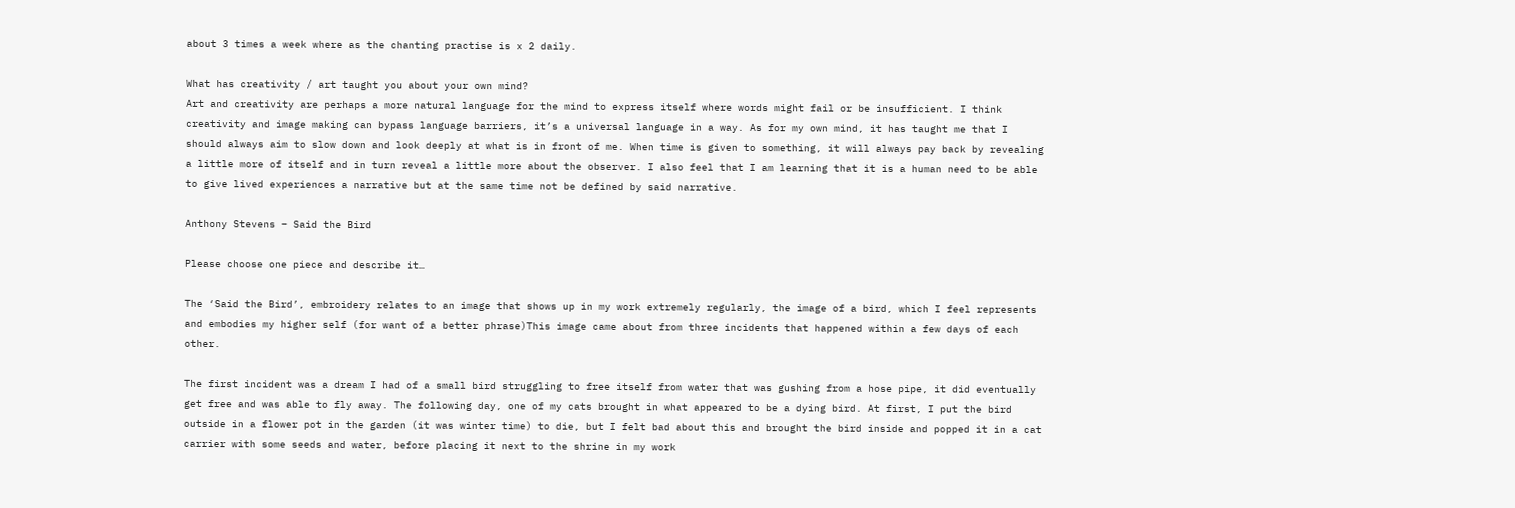about 3 times a week where as the chanting practise is x 2 daily.

What has creativity / art taught you about your own mind?
Art and creativity are perhaps a more natural language for the mind to express itself where words might fail or be insufficient. I think creativity and image making can bypass language barriers, it’s a universal language in a way. As for my own mind, it has taught me that I should always aim to slow down and look deeply at what is in front of me. When time is given to something, it will always pay back by revealing a little more of itself and in turn reveal a little more about the observer. I also feel that I am learning that it is a human need to be able to give lived experiences a narrative but at the same time not be defined by said narrative.

Anthony Stevens – Said the Bird

Please choose one piece and describe it…

The ‘Said the Bird’, embroidery relates to an image that shows up in my work extremely regularly, the image of a bird, which I feel represents and embodies my higher self (for want of a better phrase)This image came about from three incidents that happened within a few days of each other.

The first incident was a dream I had of a small bird struggling to free itself from water that was gushing from a hose pipe, it did eventually get free and was able to fly away. The following day, one of my cats brought in what appeared to be a dying bird. At first, I put the bird outside in a flower pot in the garden (it was winter time) to die, but I felt bad about this and brought the bird inside and popped it in a cat carrier with some seeds and water, before placing it next to the shrine in my work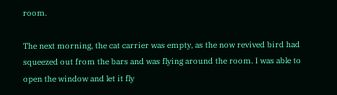room.

The next morning, the cat carrier was empty, as the now revived bird had squeezed out from the bars and was flying around the room. I was able to open the window and let it fly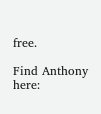free.

Find Anthony here: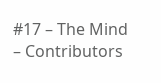#17 – The Mind – Contributors